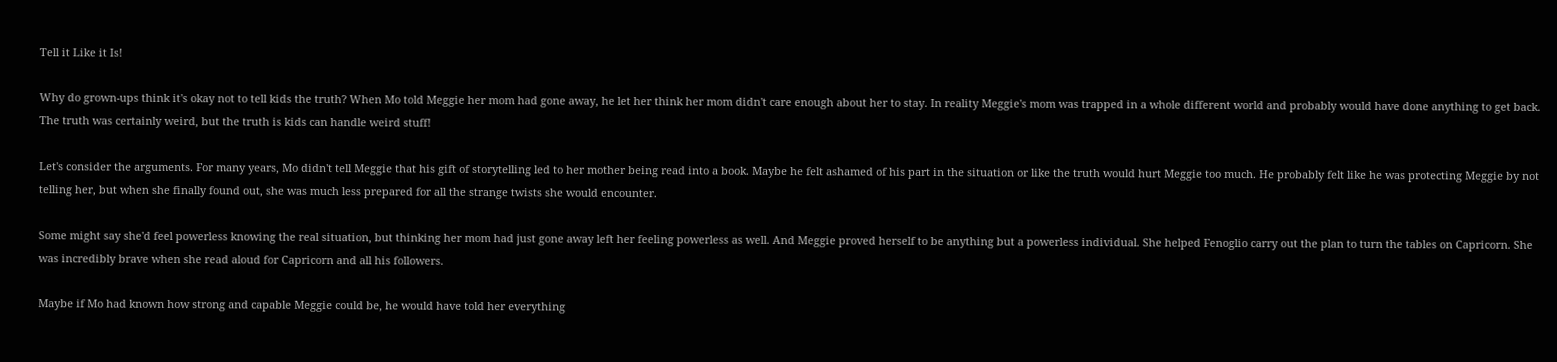Tell it Like it Is!

Why do grown-ups think it's okay not to tell kids the truth? When Mo told Meggie her mom had gone away, he let her think her mom didn't care enough about her to stay. In reality Meggie's mom was trapped in a whole different world and probably would have done anything to get back. The truth was certainly weird, but the truth is kids can handle weird stuff!

Let's consider the arguments. For many years, Mo didn't tell Meggie that his gift of storytelling led to her mother being read into a book. Maybe he felt ashamed of his part in the situation or like the truth would hurt Meggie too much. He probably felt like he was protecting Meggie by not telling her, but when she finally found out, she was much less prepared for all the strange twists she would encounter.

Some might say she'd feel powerless knowing the real situation, but thinking her mom had just gone away left her feeling powerless as well. And Meggie proved herself to be anything but a powerless individual. She helped Fenoglio carry out the plan to turn the tables on Capricorn. She was incredibly brave when she read aloud for Capricorn and all his followers.

Maybe if Mo had known how strong and capable Meggie could be, he would have told her everything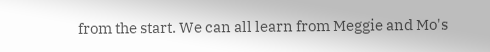from the start. We can all learn from Meggie and Mo's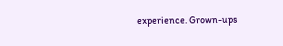experience. Grown-ups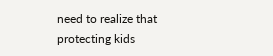need to realize that protecting kids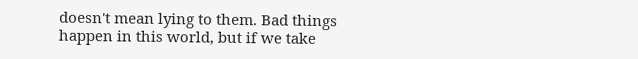doesn't mean lying to them. Bad things happen in this world, but if we take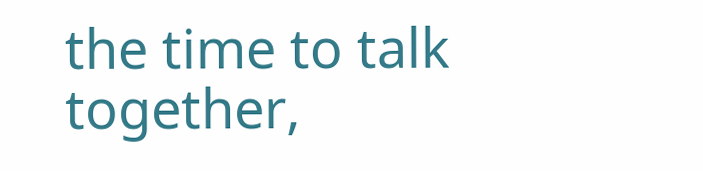the time to talk together,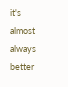it's almost always better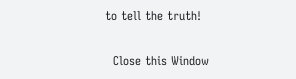to tell the truth!

  Close this Window